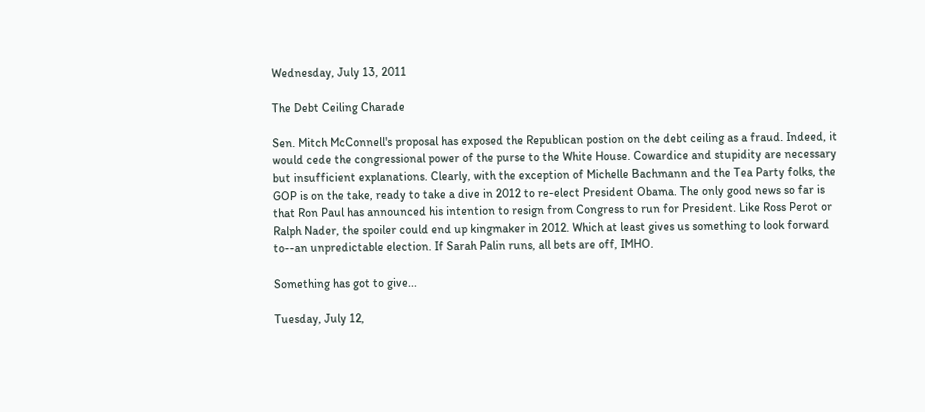Wednesday, July 13, 2011

The Debt Ceiling Charade

Sen. Mitch McConnell's proposal has exposed the Republican postion on the debt ceiling as a fraud. Indeed, it would cede the congressional power of the purse to the White House. Cowardice and stupidity are necessary but insufficient explanations. Clearly, with the exception of Michelle Bachmann and the Tea Party folks, the GOP is on the take, ready to take a dive in 2012 to re-elect President Obama. The only good news so far is that Ron Paul has announced his intention to resign from Congress to run for President. Like Ross Perot or Ralph Nader, the spoiler could end up kingmaker in 2012. Which at least gives us something to look forward to--an unpredictable election. If Sarah Palin runs, all bets are off, IMHO.

Something has got to give...

Tuesday, July 12,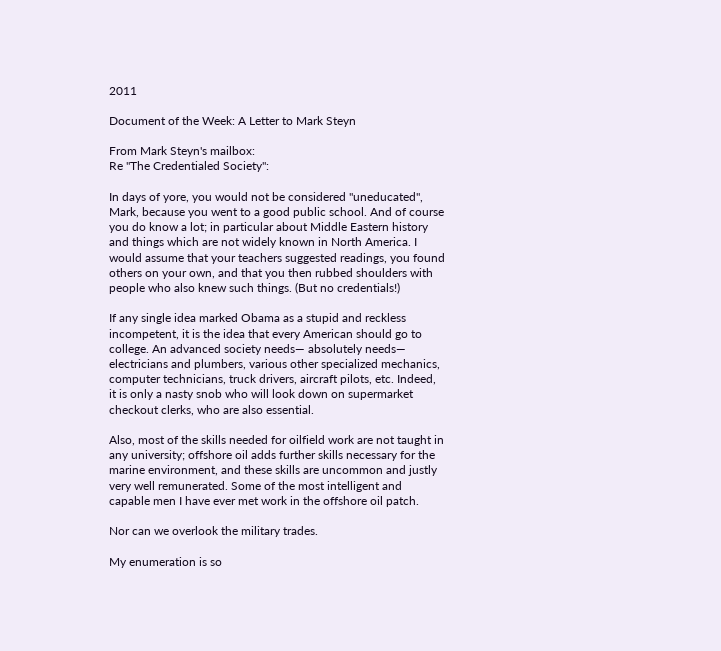2011

Document of the Week: A Letter to Mark Steyn

From Mark Steyn's mailbox:
Re "The Credentialed Society":

In days of yore, you would not be considered "uneducated", Mark, because you went to a good public school. And of course you do know a lot; in particular about Middle Eastern history and things which are not widely known in North America. I would assume that your teachers suggested readings, you found others on your own, and that you then rubbed shoulders with people who also knew such things. (But no credentials!)

If any single idea marked Obama as a stupid and reckless incompetent, it is the idea that every American should go to college. An advanced society needs— absolutely needs— electricians and plumbers, various other specialized mechanics, computer technicians, truck drivers, aircraft pilots, etc. Indeed, it is only a nasty snob who will look down on supermarket checkout clerks, who are also essential.

Also, most of the skills needed for oilfield work are not taught in any university; offshore oil adds further skills necessary for the marine environment, and these skills are uncommon and justly very well remunerated. Some of the most intelligent and capable men I have ever met work in the offshore oil patch.

Nor can we overlook the military trades.

My enumeration is so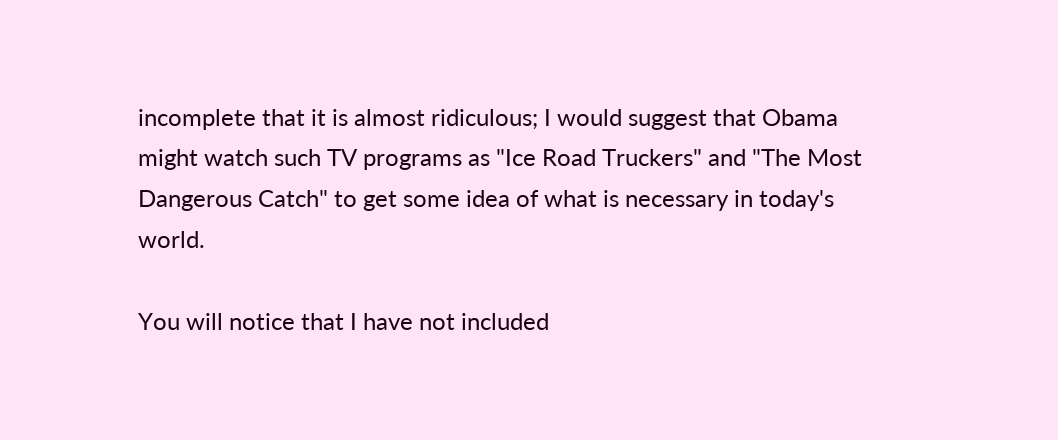incomplete that it is almost ridiculous; I would suggest that Obama might watch such TV programs as "Ice Road Truckers" and "The Most Dangerous Catch" to get some idea of what is necessary in today's world.

You will notice that I have not included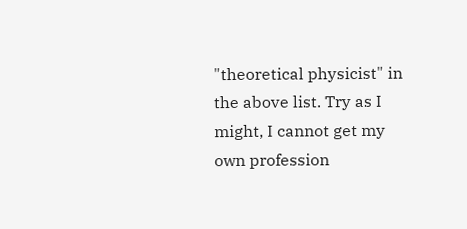"theoretical physicist" in the above list. Try as I might, I cannot get my own profession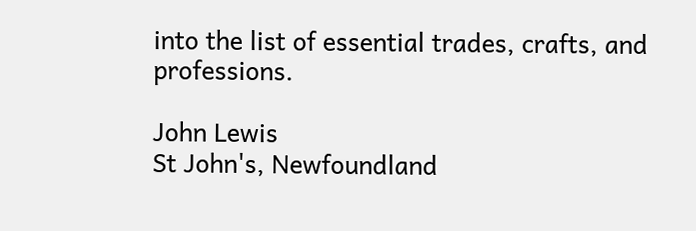into the list of essential trades, crafts, and professions.

John Lewis
St John's, Newfoundland